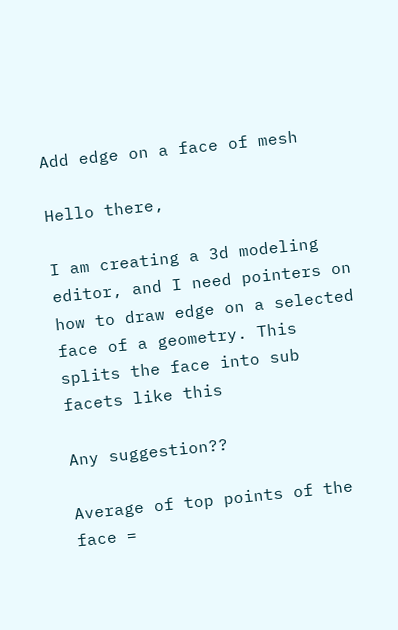Add edge on a face of mesh

Hello there,

I am creating a 3d modeling editor, and I need pointers on how to draw edge on a selected face of a geometry. This splits the face into sub facets like this

Any suggestion??

Average of top points of the face =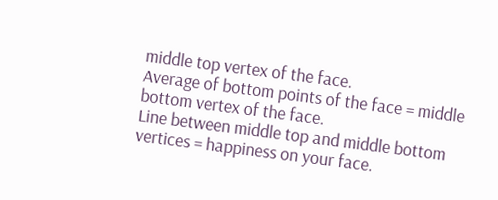middle top vertex of the face.
Average of bottom points of the face = middle bottom vertex of the face.
Line between middle top and middle bottom vertices = happiness on your face.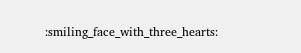:smiling_face_with_three_hearts: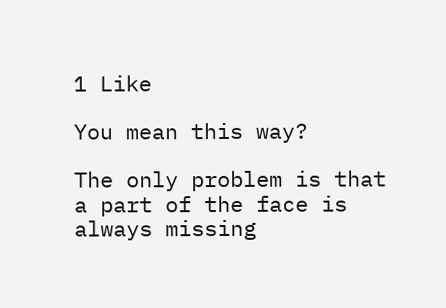1 Like

You mean this way?

The only problem is that a part of the face is always missing